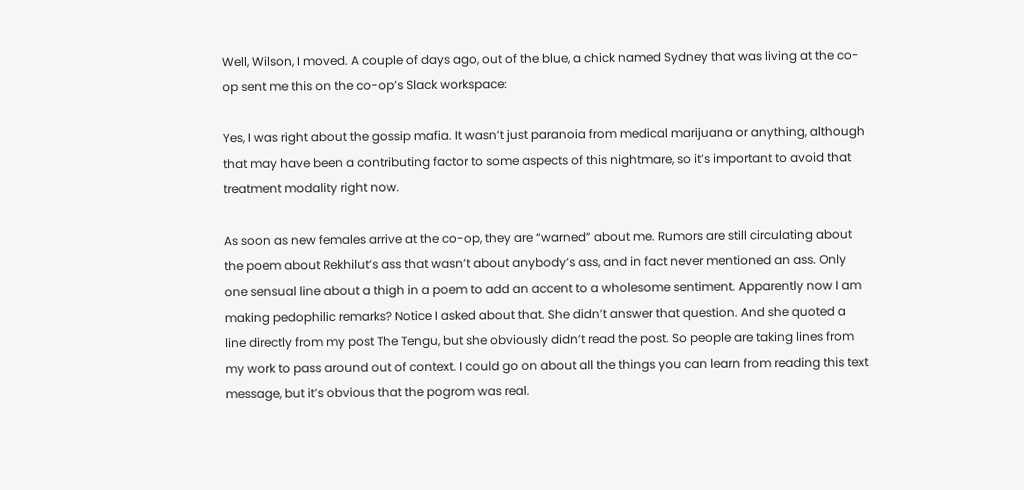Well, Wilson, I moved. A couple of days ago, out of the blue, a chick named Sydney that was living at the co-op sent me this on the co-op’s Slack workspace:

Yes, I was right about the gossip mafia. It wasn’t just paranoia from medical marijuana or anything, although that may have been a contributing factor to some aspects of this nightmare, so it’s important to avoid that treatment modality right now.

As soon as new females arrive at the co-op, they are “warned” about me. Rumors are still circulating about the poem about Rekhilut’s ass that wasn’t about anybody’s ass, and in fact never mentioned an ass. Only one sensual line about a thigh in a poem to add an accent to a wholesome sentiment. Apparently now I am making pedophilic remarks? Notice I asked about that. She didn’t answer that question. And she quoted a line directly from my post The Tengu, but she obviously didn’t read the post. So people are taking lines from my work to pass around out of context. I could go on about all the things you can learn from reading this text message, but it’s obvious that the pogrom was real.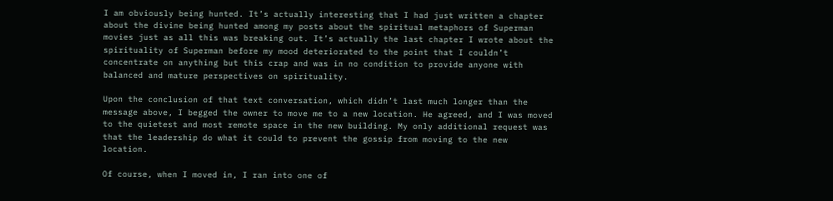I am obviously being hunted. It’s actually interesting that I had just written a chapter about the divine being hunted among my posts about the spiritual metaphors of Superman movies just as all this was breaking out. It’s actually the last chapter I wrote about the spirituality of Superman before my mood deteriorated to the point that I couldn’t concentrate on anything but this crap and was in no condition to provide anyone with balanced and mature perspectives on spirituality.

Upon the conclusion of that text conversation, which didn’t last much longer than the message above, I begged the owner to move me to a new location. He agreed, and I was moved to the quietest and most remote space in the new building. My only additional request was that the leadership do what it could to prevent the gossip from moving to the new location.

Of course, when I moved in, I ran into one of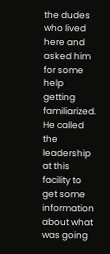the dudes who lived here and asked him for some help getting familiarized. He called the leadership at this facility to get some information about what was going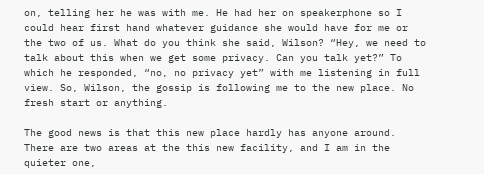on, telling her he was with me. He had her on speakerphone so I could hear first hand whatever guidance she would have for me or the two of us. What do you think she said, Wilson? “Hey, we need to talk about this when we get some privacy. Can you talk yet?” To which he responded, “no, no privacy yet” with me listening in full view. So, Wilson, the gossip is following me to the new place. No fresh start or anything.

The good news is that this new place hardly has anyone around. There are two areas at the this new facility, and I am in the quieter one,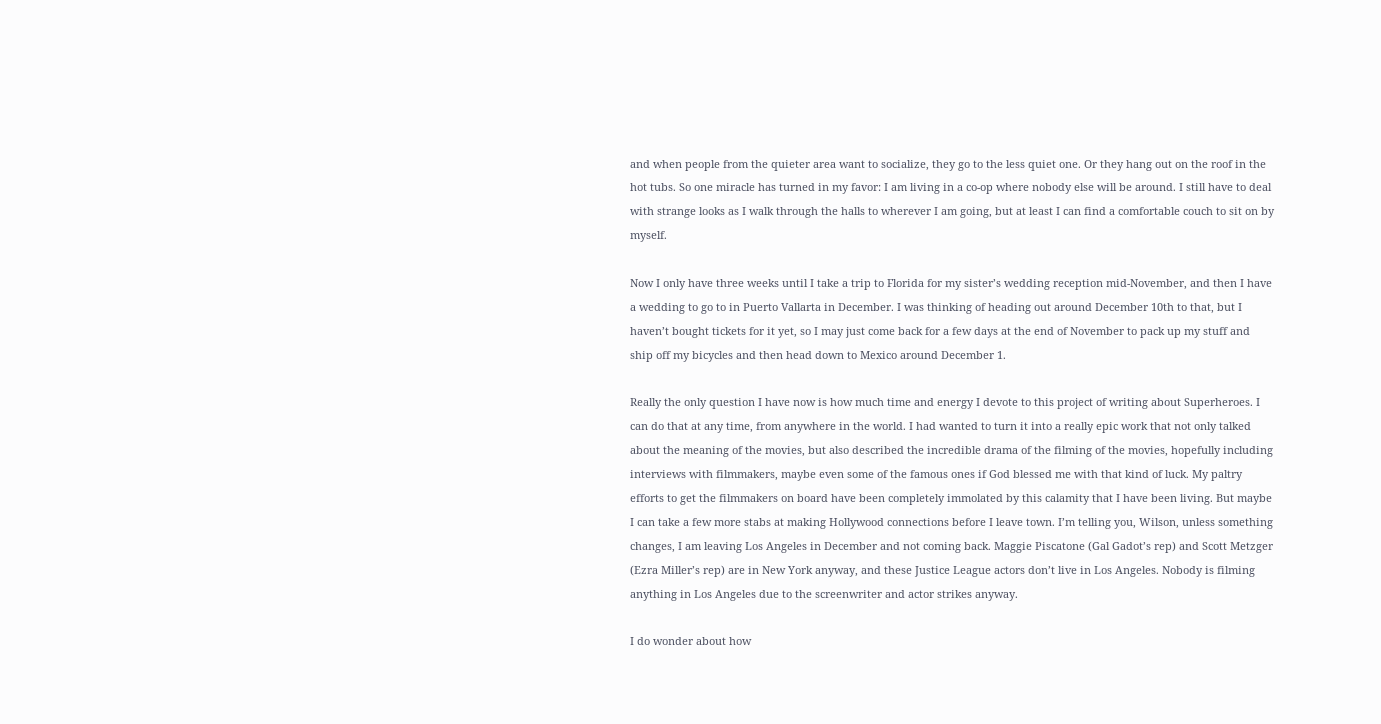and when people from the quieter area want to socialize, they go to the less quiet one. Or they hang out on the roof in the hot tubs. So one miracle has turned in my favor: I am living in a co-op where nobody else will be around. I still have to deal with strange looks as I walk through the halls to wherever I am going, but at least I can find a comfortable couch to sit on by myself.

Now I only have three weeks until I take a trip to Florida for my sister’s wedding reception mid-November, and then I have a wedding to go to in Puerto Vallarta in December. I was thinking of heading out around December 10th to that, but I haven’t bought tickets for it yet, so I may just come back for a few days at the end of November to pack up my stuff and ship off my bicycles and then head down to Mexico around December 1.

Really the only question I have now is how much time and energy I devote to this project of writing about Superheroes. I can do that at any time, from anywhere in the world. I had wanted to turn it into a really epic work that not only talked about the meaning of the movies, but also described the incredible drama of the filming of the movies, hopefully including interviews with filmmakers, maybe even some of the famous ones if God blessed me with that kind of luck. My paltry efforts to get the filmmakers on board have been completely immolated by this calamity that I have been living. But maybe I can take a few more stabs at making Hollywood connections before I leave town. I’m telling you, Wilson, unless something changes, I am leaving Los Angeles in December and not coming back. Maggie Piscatone (Gal Gadot’s rep) and Scott Metzger (Ezra Miller’s rep) are in New York anyway, and these Justice League actors don’t live in Los Angeles. Nobody is filming anything in Los Angeles due to the screenwriter and actor strikes anyway.

I do wonder about how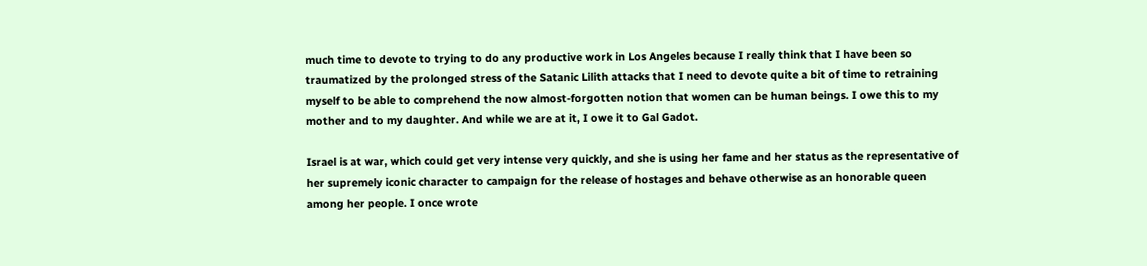much time to devote to trying to do any productive work in Los Angeles because I really think that I have been so traumatized by the prolonged stress of the Satanic Lilith attacks that I need to devote quite a bit of time to retraining myself to be able to comprehend the now almost-forgotten notion that women can be human beings. I owe this to my mother and to my daughter. And while we are at it, I owe it to Gal Gadot.

Israel is at war, which could get very intense very quickly, and she is using her fame and her status as the representative of her supremely iconic character to campaign for the release of hostages and behave otherwise as an honorable queen among her people. I once wrote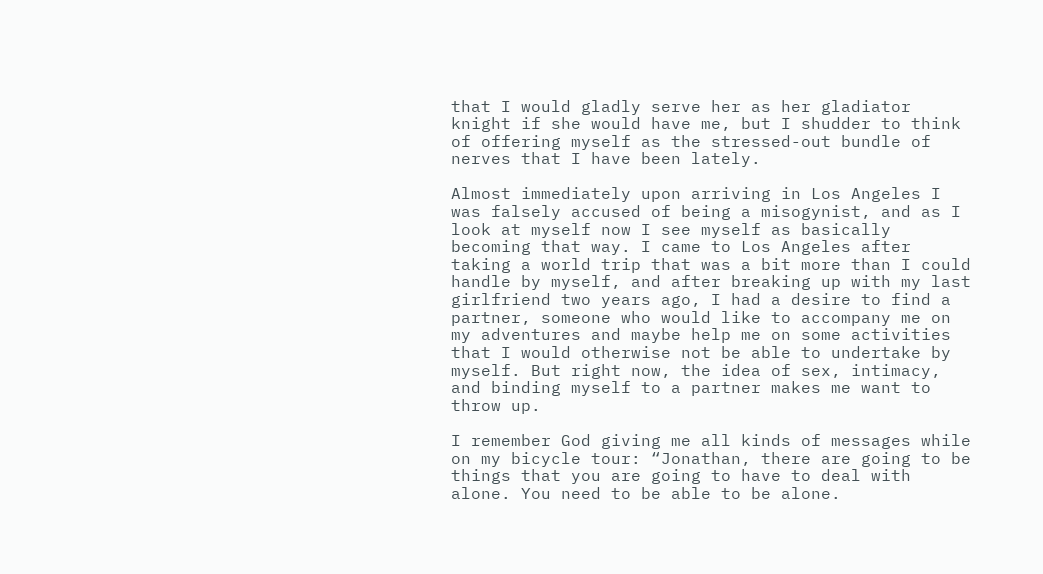that I would gladly serve her as her gladiator knight if she would have me, but I shudder to think of offering myself as the stressed-out bundle of nerves that I have been lately.

Almost immediately upon arriving in Los Angeles I was falsely accused of being a misogynist, and as I look at myself now I see myself as basically becoming that way. I came to Los Angeles after taking a world trip that was a bit more than I could handle by myself, and after breaking up with my last girlfriend two years ago, I had a desire to find a partner, someone who would like to accompany me on my adventures and maybe help me on some activities that I would otherwise not be able to undertake by myself. But right now, the idea of sex, intimacy, and binding myself to a partner makes me want to throw up.

I remember God giving me all kinds of messages while on my bicycle tour: “Jonathan, there are going to be things that you are going to have to deal with alone. You need to be able to be alone.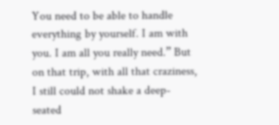You need to be able to handle everything by yourself. I am with you. I am all you really need.” But on that trip, with all that craziness, I still could not shake a deep-seated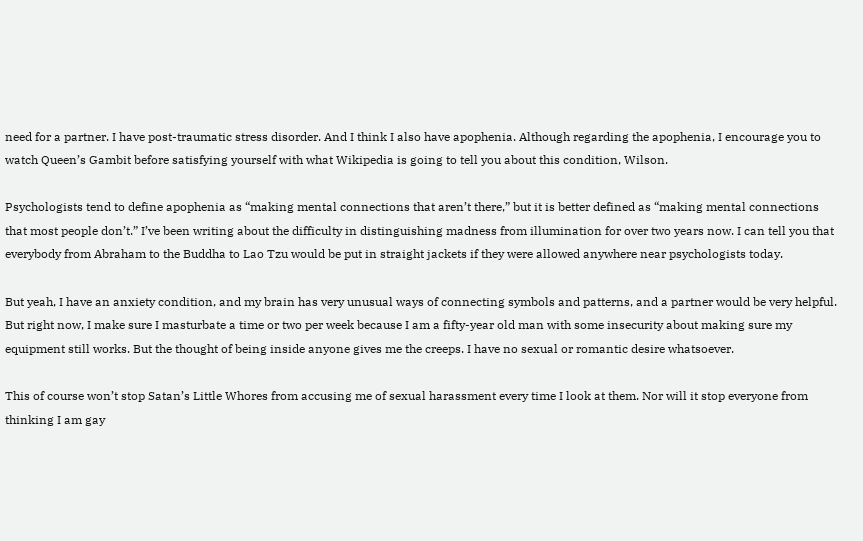need for a partner. I have post-traumatic stress disorder. And I think I also have apophenia. Although regarding the apophenia, I encourage you to watch Queen’s Gambit before satisfying yourself with what Wikipedia is going to tell you about this condition, Wilson.

Psychologists tend to define apophenia as “making mental connections that aren’t there,” but it is better defined as “making mental connections that most people don’t.” I’ve been writing about the difficulty in distinguishing madness from illumination for over two years now. I can tell you that everybody from Abraham to the Buddha to Lao Tzu would be put in straight jackets if they were allowed anywhere near psychologists today.

But yeah, I have an anxiety condition, and my brain has very unusual ways of connecting symbols and patterns, and a partner would be very helpful. But right now, I make sure I masturbate a time or two per week because I am a fifty-year old man with some insecurity about making sure my equipment still works. But the thought of being inside anyone gives me the creeps. I have no sexual or romantic desire whatsoever.

This of course won’t stop Satan’s Little Whores from accusing me of sexual harassment every time I look at them. Nor will it stop everyone from thinking I am gay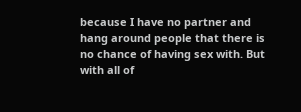because I have no partner and hang around people that there is no chance of having sex with. But with all of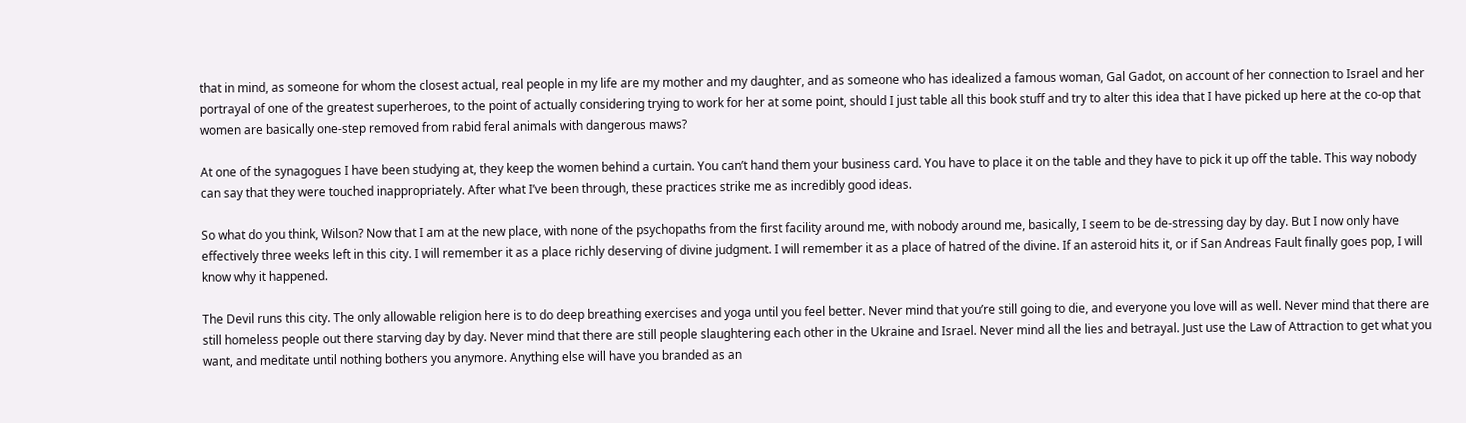that in mind, as someone for whom the closest actual, real people in my life are my mother and my daughter, and as someone who has idealized a famous woman, Gal Gadot, on account of her connection to Israel and her portrayal of one of the greatest superheroes, to the point of actually considering trying to work for her at some point, should I just table all this book stuff and try to alter this idea that I have picked up here at the co-op that women are basically one-step removed from rabid feral animals with dangerous maws?

At one of the synagogues I have been studying at, they keep the women behind a curtain. You can’t hand them your business card. You have to place it on the table and they have to pick it up off the table. This way nobody can say that they were touched inappropriately. After what I’ve been through, these practices strike me as incredibly good ideas.

So what do you think, Wilson? Now that I am at the new place, with none of the psychopaths from the first facility around me, with nobody around me, basically, I seem to be de-stressing day by day. But I now only have effectively three weeks left in this city. I will remember it as a place richly deserving of divine judgment. I will remember it as a place of hatred of the divine. If an asteroid hits it, or if San Andreas Fault finally goes pop, I will know why it happened.

The Devil runs this city. The only allowable religion here is to do deep breathing exercises and yoga until you feel better. Never mind that you’re still going to die, and everyone you love will as well. Never mind that there are still homeless people out there starving day by day. Never mind that there are still people slaughtering each other in the Ukraine and Israel. Never mind all the lies and betrayal. Just use the Law of Attraction to get what you want, and meditate until nothing bothers you anymore. Anything else will have you branded as an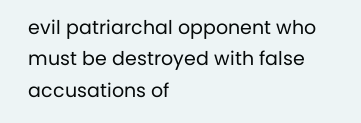evil patriarchal opponent who must be destroyed with false accusations of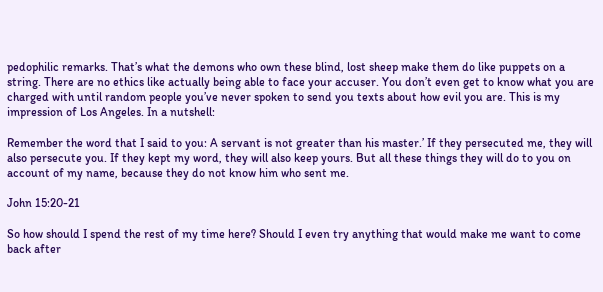pedophilic remarks. That’s what the demons who own these blind, lost sheep make them do like puppets on a string. There are no ethics like actually being able to face your accuser. You don’t even get to know what you are charged with until random people you’ve never spoken to send you texts about how evil you are. This is my impression of Los Angeles. In a nutshell:

Remember the word that I said to you: A servant is not greater than his master.’ If they persecuted me, they will also persecute you. If they kept my word, they will also keep yours. But all these things they will do to you on account of my name, because they do not know him who sent me.

John 15:20-21

So how should I spend the rest of my time here? Should I even try anything that would make me want to come back after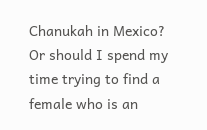Chanukah in Mexico? Or should I spend my time trying to find a female who is an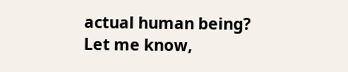actual human being? Let me know,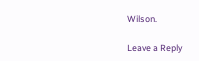Wilson.

Leave a Reply